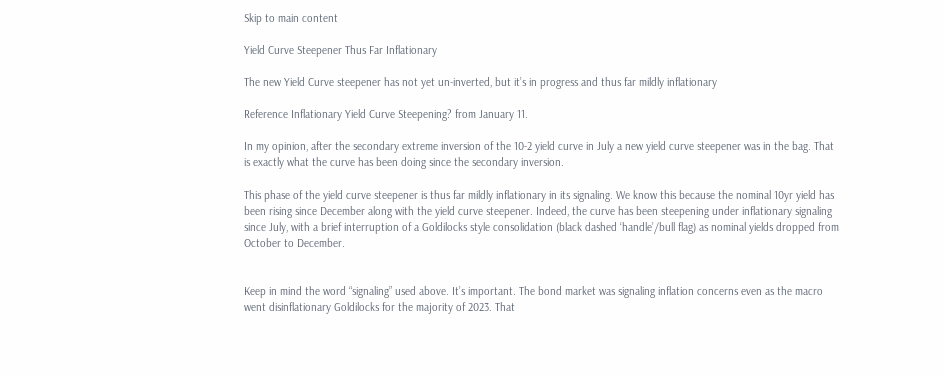Skip to main content

Yield Curve Steepener Thus Far Inflationary

The new Yield Curve steepener has not yet un-inverted, but it’s in progress and thus far mildly inflationary

Reference Inflationary Yield Curve Steepening? from January 11.

In my opinion, after the secondary extreme inversion of the 10-2 yield curve in July a new yield curve steepener was in the bag. That is exactly what the curve has been doing since the secondary inversion.

This phase of the yield curve steepener is thus far mildly inflationary in its signaling. We know this because the nominal 10yr yield has been rising since December along with the yield curve steepener. Indeed, the curve has been steepening under inflationary signaling since July, with a brief interruption of a Goldilocks style consolidation (black dashed ‘handle’/bull flag) as nominal yields dropped from October to December.


Keep in mind the word “signaling” used above. It’s important. The bond market was signaling inflation concerns even as the macro went disinflationary Goldilocks for the majority of 2023. That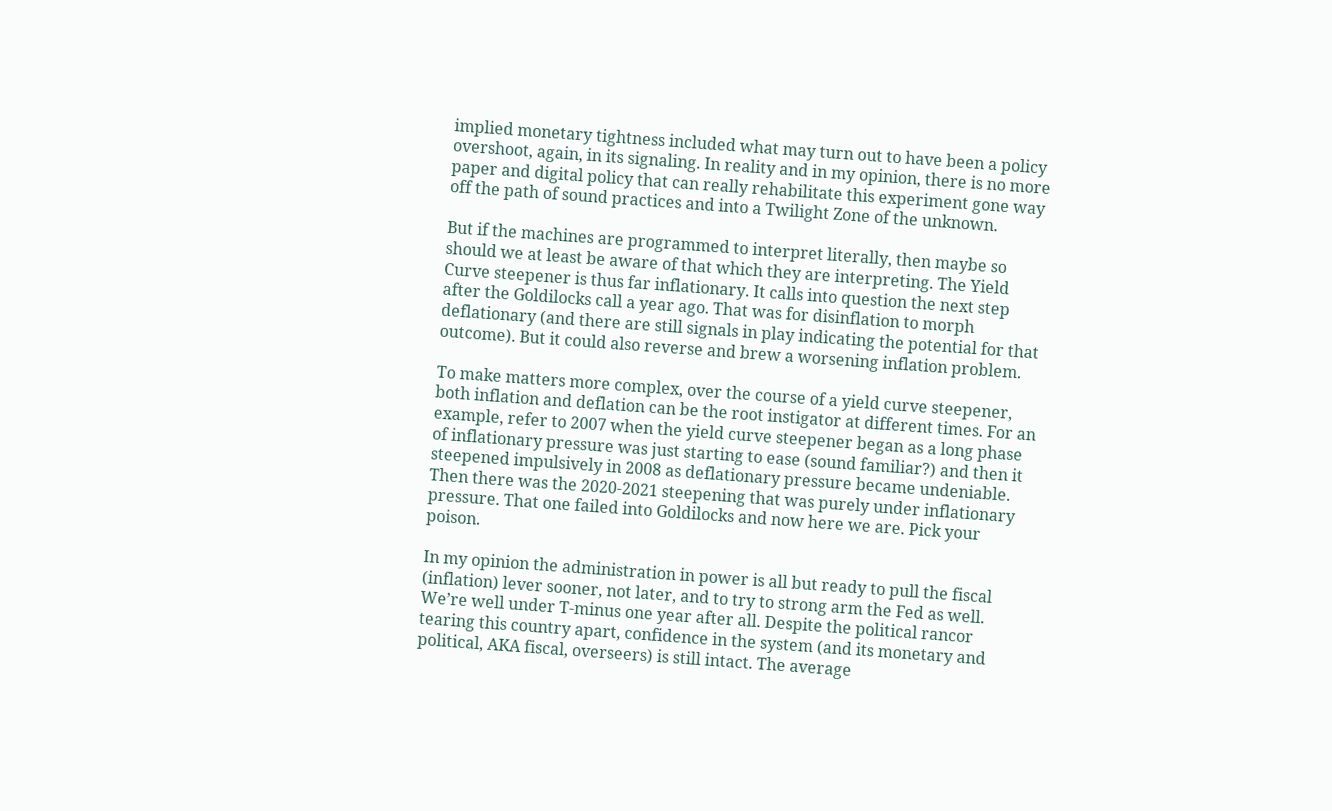implied monetary tightness included what may turn out to have been a policy overshoot, again, in its signaling. In reality and in my opinion, there is no more paper and digital policy that can really rehabilitate this experiment gone way off the path of sound practices and into a Twilight Zone of the unknown.

But if the machines are programmed to interpret literally, then maybe so should we at least be aware of that which they are interpreting. The Yield Curve steepener is thus far inflationary. It calls into question the next step after the Goldilocks call a year ago. That was for disinflation to morph deflationary (and there are still signals in play indicating the potential for that outcome). But it could also reverse and brew a worsening inflation problem.

To make matters more complex, over the course of a yield curve steepener, both inflation and deflation can be the root instigator at different times. For an example, refer to 2007 when the yield curve steepener began as a long phase of inflationary pressure was just starting to ease (sound familiar?) and then it steepened impulsively in 2008 as deflationary pressure became undeniable. Then there was the 2020-2021 steepening that was purely under inflationary pressure. That one failed into Goldilocks and now here we are. Pick your poison.

In my opinion the administration in power is all but ready to pull the fiscal (inflation) lever sooner, not later, and to try to strong arm the Fed as well. We’re well under T-minus one year after all. Despite the political rancor tearing this country apart, confidence in the system (and its monetary and political, AKA fiscal, overseers) is still intact. The average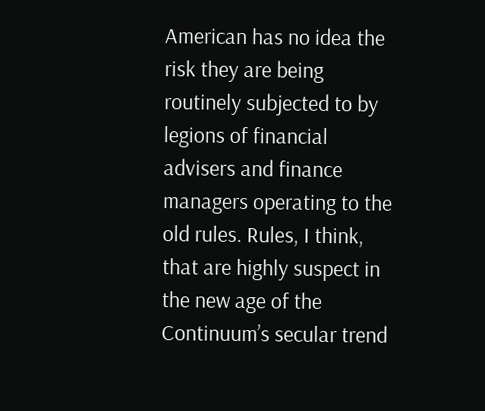American has no idea the risk they are being routinely subjected to by legions of financial advisers and finance managers operating to the old rules. Rules, I think, that are highly suspect in the new age of the Continuum’s secular trend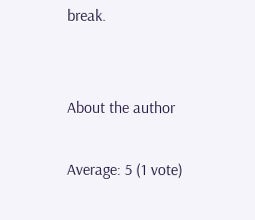break.


About the author

Average: 5 (1 vote)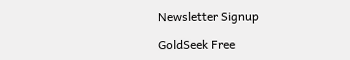Newsletter Signup

GoldSeek Free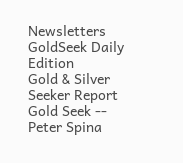Newsletters
GoldSeek Daily Edition
Gold & Silver Seeker Report
Gold Seek -- Peter Spina